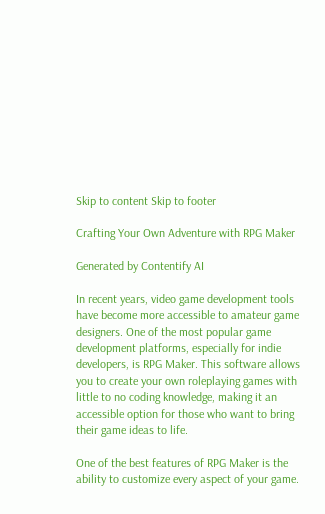Skip to content Skip to footer

Crafting Your Own Adventure with RPG Maker

Generated by Contentify AI

In recent years, video game development tools have become more accessible to amateur game designers. One of the most popular game development platforms, especially for indie developers, is RPG Maker. This software allows you to create your own roleplaying games with little to no coding knowledge, making it an accessible option for those who want to bring their game ideas to life.

One of the best features of RPG Maker is the ability to customize every aspect of your game.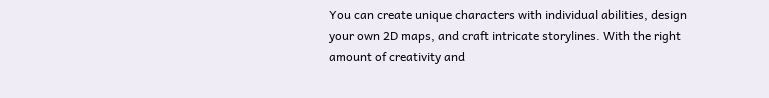You can create unique characters with individual abilities, design your own 2D maps, and craft intricate storylines. With the right amount of creativity and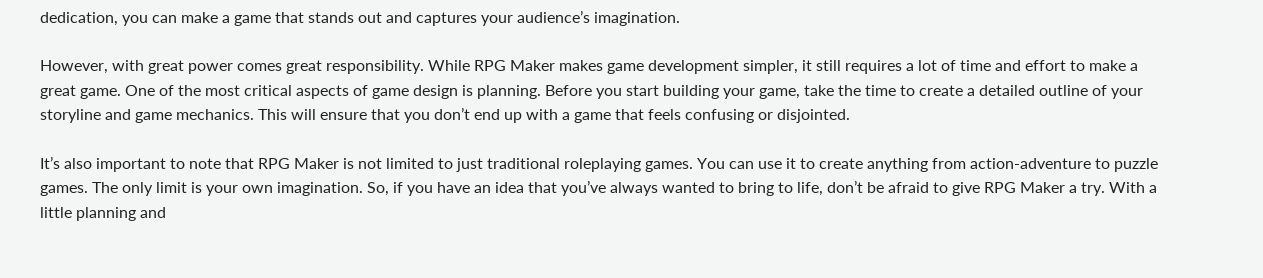dedication, you can make a game that stands out and captures your audience’s imagination.

However, with great power comes great responsibility. While RPG Maker makes game development simpler, it still requires a lot of time and effort to make a great game. One of the most critical aspects of game design is planning. Before you start building your game, take the time to create a detailed outline of your storyline and game mechanics. This will ensure that you don’t end up with a game that feels confusing or disjointed.

It’s also important to note that RPG Maker is not limited to just traditional roleplaying games. You can use it to create anything from action-adventure to puzzle games. The only limit is your own imagination. So, if you have an idea that you’ve always wanted to bring to life, don’t be afraid to give RPG Maker a try. With a little planning and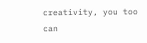creativity, you too can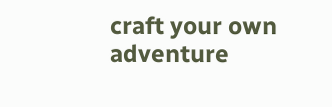craft your own adventure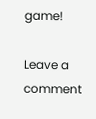game!

Leave a comment